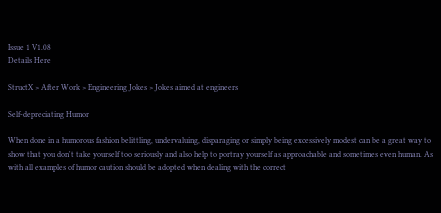Issue 1 V1.08
Details Here

StructX > After Work > Engineering Jokes > Jokes aimed at engineers

Self-depreciating Humor

When done in a humorous fashion belittling, undervaluing, disparaging or simply being excessively modest can be a great way to show that you don't take yourself too seriously and also help to portray yourself as approachable and sometimes even human. As with all examples of humor caution should be adopted when dealing with the correct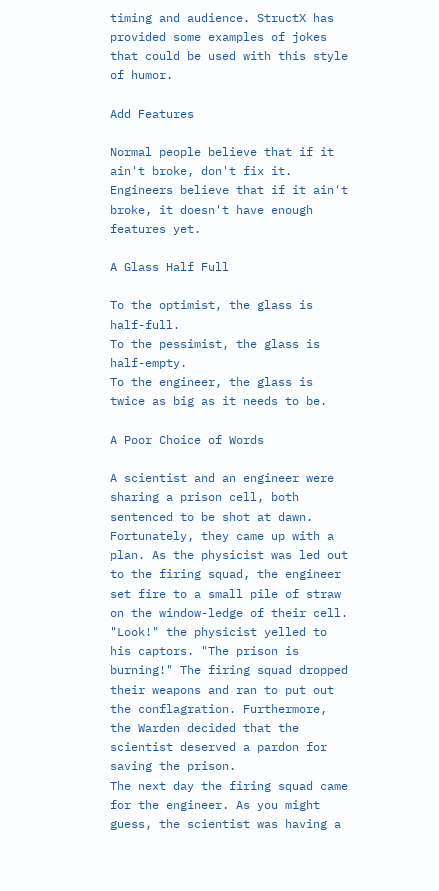timing and audience. StructX has provided some examples of jokes that could be used with this style of humor.

Add Features

Normal people believe that if it ain't broke, don't fix it.
Engineers believe that if it ain't broke, it doesn't have enough features yet.

A Glass Half Full

To the optimist, the glass is half-full.
To the pessimist, the glass is half-empty.
To the engineer, the glass is twice as big as it needs to be.

A Poor Choice of Words

A scientist and an engineer were sharing a prison cell, both sentenced to be shot at dawn. Fortunately, they came up with a plan. As the physicist was led out to the firing squad, the engineer set fire to a small pile of straw on the window-ledge of their cell.
"Look!" the physicist yelled to his captors. "The prison is burning!" The firing squad dropped their weapons and ran to put out the conflagration. Furthermore, the Warden decided that the scientist deserved a pardon for saving the prison.
The next day the firing squad came for the engineer. As you might guess, the scientist was having a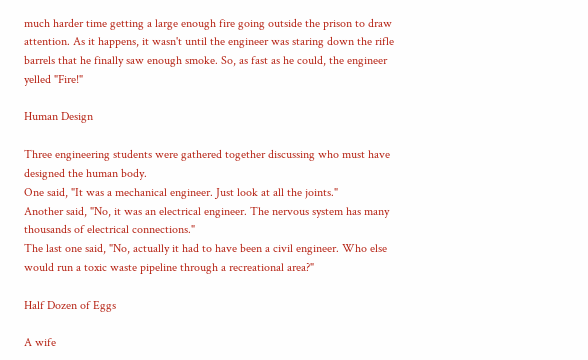much harder time getting a large enough fire going outside the prison to draw attention. As it happens, it wasn't until the engineer was staring down the rifle barrels that he finally saw enough smoke. So, as fast as he could, the engineer yelled "Fire!"

Human Design

Three engineering students were gathered together discussing who must have designed the human body.
One said, "It was a mechanical engineer. Just look at all the joints."
Another said, "No, it was an electrical engineer. The nervous system has many thousands of electrical connections."
The last one said, "No, actually it had to have been a civil engineer. Who else would run a toxic waste pipeline through a recreational area?"

Half Dozen of Eggs

A wife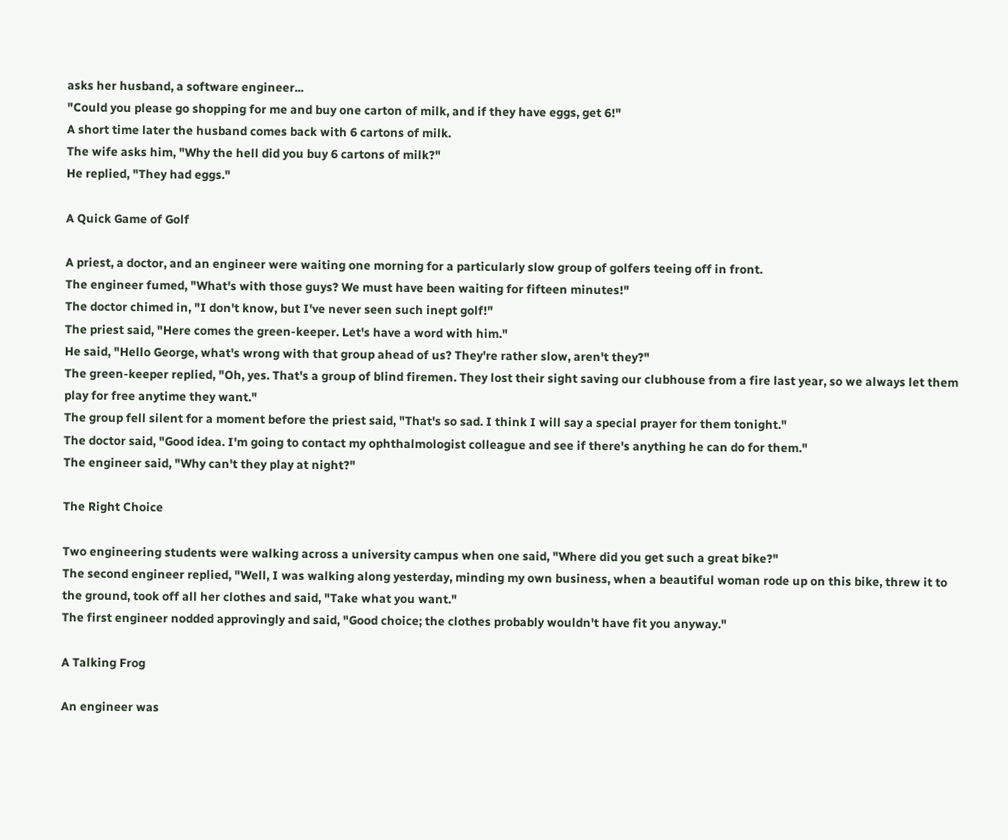asks her husband, a software engineer...
"Could you please go shopping for me and buy one carton of milk, and if they have eggs, get 6!"
A short time later the husband comes back with 6 cartons of milk.
The wife asks him, "Why the hell did you buy 6 cartons of milk?"
He replied, "They had eggs."

A Quick Game of Golf

A priest, a doctor, and an engineer were waiting one morning for a particularly slow group of golfers teeing off in front.
The engineer fumed, "What's with those guys? We must have been waiting for fifteen minutes!"
The doctor chimed in, "I don't know, but I've never seen such inept golf!"
The priest said, "Here comes the green-keeper. Let's have a word with him."
He said, "Hello George, what's wrong with that group ahead of us? They're rather slow, aren't they?"
The green-keeper replied, "Oh, yes. That's a group of blind firemen. They lost their sight saving our clubhouse from a fire last year, so we always let them play for free anytime they want."
The group fell silent for a moment before the priest said, "That's so sad. I think I will say a special prayer for them tonight."
The doctor said, "Good idea. I'm going to contact my ophthalmologist colleague and see if there's anything he can do for them."
The engineer said, "Why can't they play at night?"

The Right Choice

Two engineering students were walking across a university campus when one said, "Where did you get such a great bike?"
The second engineer replied, "Well, I was walking along yesterday, minding my own business, when a beautiful woman rode up on this bike, threw it to the ground, took off all her clothes and said, "Take what you want."
The first engineer nodded approvingly and said, "Good choice; the clothes probably wouldn't have fit you anyway."

A Talking Frog

An engineer was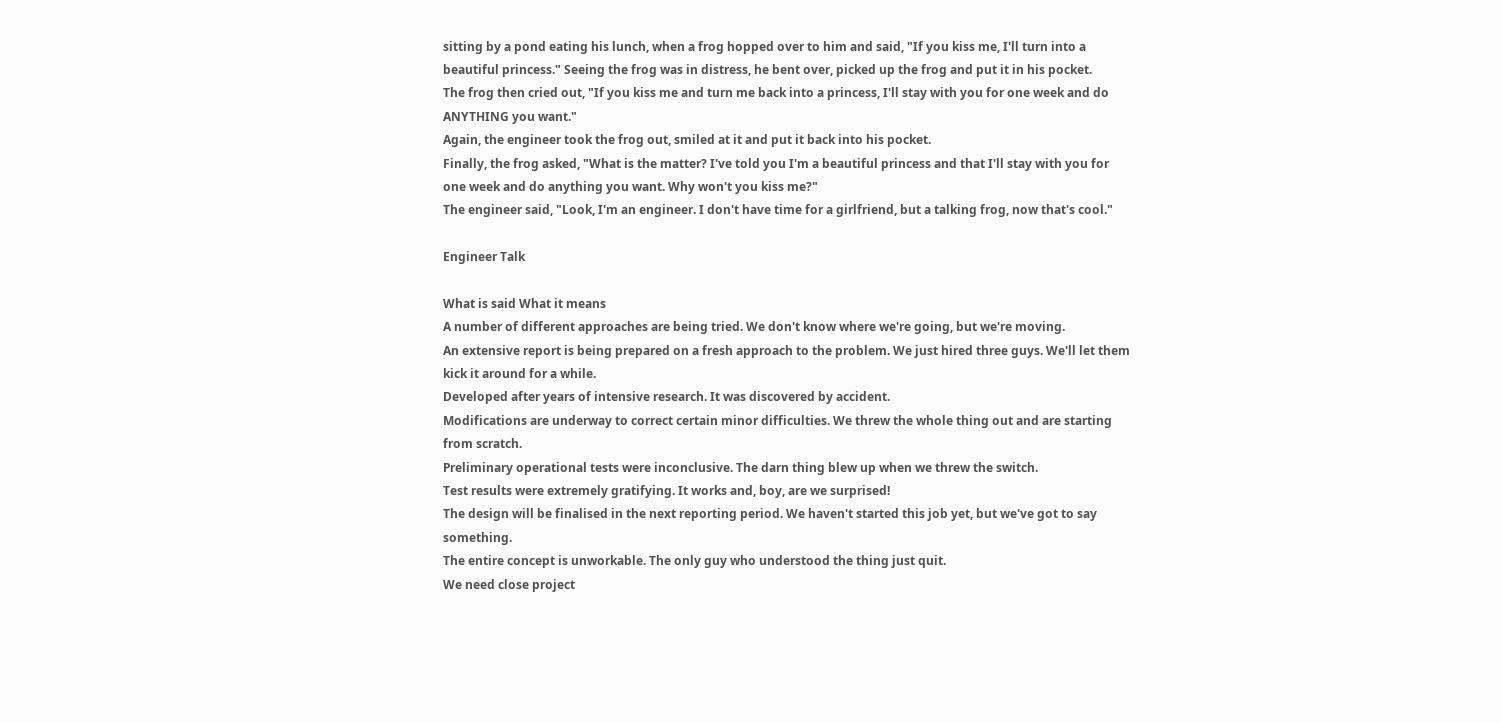sitting by a pond eating his lunch, when a frog hopped over to him and said, "If you kiss me, I'll turn into a beautiful princess." Seeing the frog was in distress, he bent over, picked up the frog and put it in his pocket.
The frog then cried out, "If you kiss me and turn me back into a princess, I'll stay with you for one week and do ANYTHING you want."
Again, the engineer took the frog out, smiled at it and put it back into his pocket.
Finally, the frog asked, "What is the matter? I've told you I'm a beautiful princess and that I'll stay with you for one week and do anything you want. Why won't you kiss me?"
The engineer said, "Look, I'm an engineer. I don't have time for a girlfriend, but a talking frog, now that's cool."

Engineer Talk

What is said What it means
A number of different approaches are being tried. We don't know where we're going, but we're moving.
An extensive report is being prepared on a fresh approach to the problem. We just hired three guys. We'll let them kick it around for a while.
Developed after years of intensive research. It was discovered by accident.
Modifications are underway to correct certain minor difficulties. We threw the whole thing out and are starting from scratch.
Preliminary operational tests were inconclusive. The darn thing blew up when we threw the switch.
Test results were extremely gratifying. It works and, boy, are we surprised!
The design will be finalised in the next reporting period. We haven't started this job yet, but we've got to say something.
The entire concept is unworkable. The only guy who understood the thing just quit.
We need close project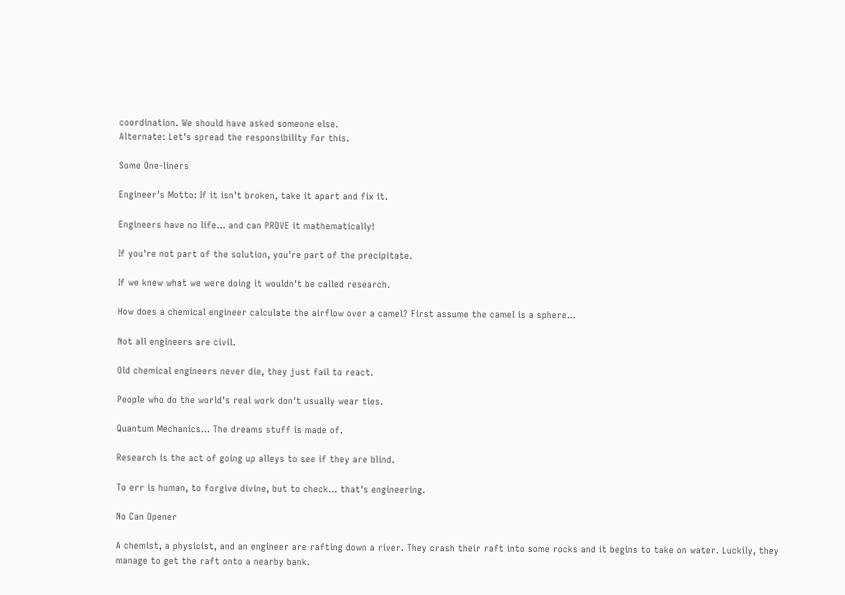coordination. We should have asked someone else.
Alternate: Let's spread the responsibility for this.

Some One-liners

Engineer's Motto: If it isn't broken, take it apart and fix it.

Engineers have no life... and can PROVE it mathematically!

If you're not part of the solution, you're part of the precipitate.

If we knew what we were doing it wouldn't be called research.

How does a chemical engineer calculate the airflow over a camel? First assume the camel is a sphere...

Not all engineers are civil.

Old chemical engineers never die, they just fail to react.

People who do the world's real work don't usually wear ties.

Quantum Mechanics... The dreams stuff is made of.

Research is the act of going up alleys to see if they are blind.

To err is human, to forgive divine, but to check... that's engineering.

No Can Opener

A chemist, a physicist, and an engineer are rafting down a river. They crash their raft into some rocks and it begins to take on water. Luckily, they manage to get the raft onto a nearby bank.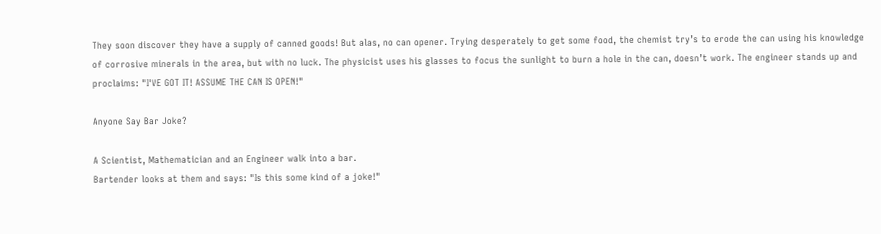They soon discover they have a supply of canned goods! But alas, no can opener. Trying desperately to get some food, the chemist try’s to erode the can using his knowledge of corrosive minerals in the area, but with no luck. The physicist uses his glasses to focus the sunlight to burn a hole in the can, doesn’t work. The engineer stands up and proclaims: "I'VE GOT IT! ASSUME THE CAN IS OPEN!"

Anyone Say Bar Joke?

A Scientist, Mathematician and an Engineer walk into a bar.
Bartender looks at them and says: "Is this some kind of a joke!"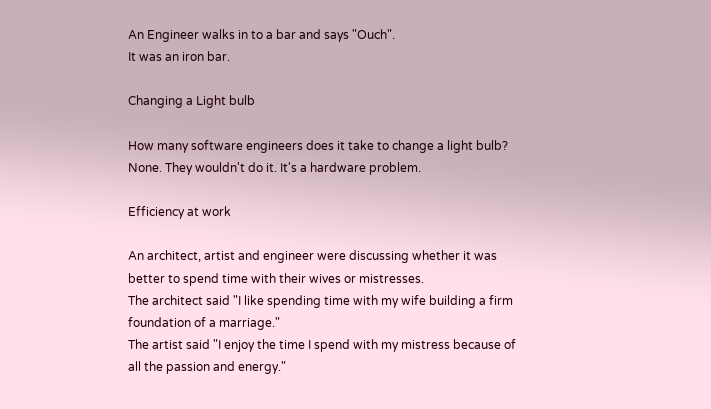An Engineer walks in to a bar and says "Ouch".
It was an iron bar.

Changing a Light bulb

How many software engineers does it take to change a light bulb?
None. They wouldn't do it. It's a hardware problem.

Efficiency at work

An architect, artist and engineer were discussing whether it was better to spend time with their wives or mistresses.
The architect said "I like spending time with my wife building a firm foundation of a marriage."
The artist said "I enjoy the time I spend with my mistress because of all the passion and energy."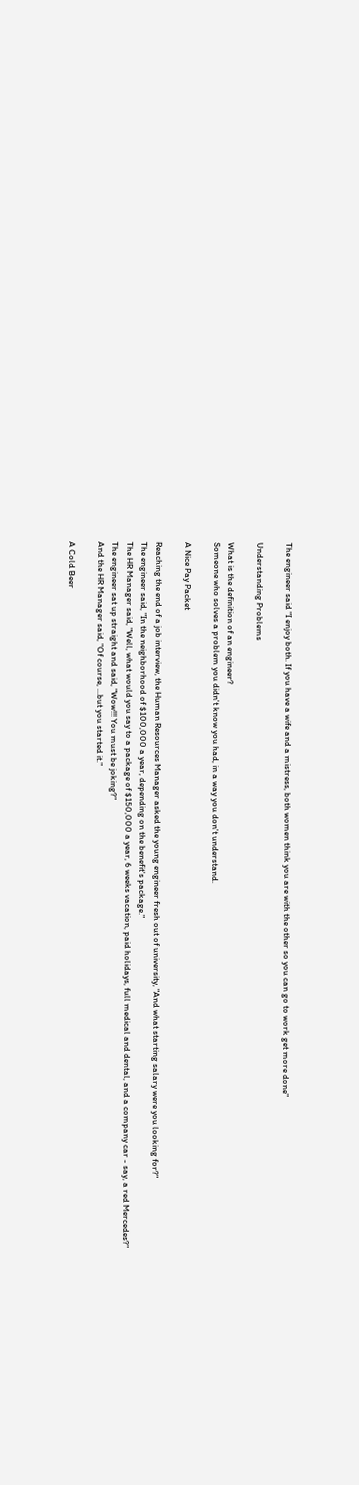The engineer said "I enjoy both. If you have a wife and a mistress, both women think you are with the other so you can go to work get more done"

Understanding Problems

What is the definition of an engineer?
Someone who solves a problem you didn't know you had, in a way you don't understand.

A Nice Pay Packet

Reaching the end of a job interview, the Human Resources Manager asked the young engineer fresh out of university, "And what starting salary were you looking for?"
The engineer said, "In the neighborhood of $100,000 a year, depending on the benefit's package."
The HR Manager said, "Well, what would you say to a package of $150,000 a year, 6 weeks vacation, paid holidays, full medical and dental, and a company car - say, a red Mercedes?"
The engineer sat up straight and said, "Wow!!! You must be joking?"
And the HR Manager said, "Of course, ...but you started it."

A Cold Beer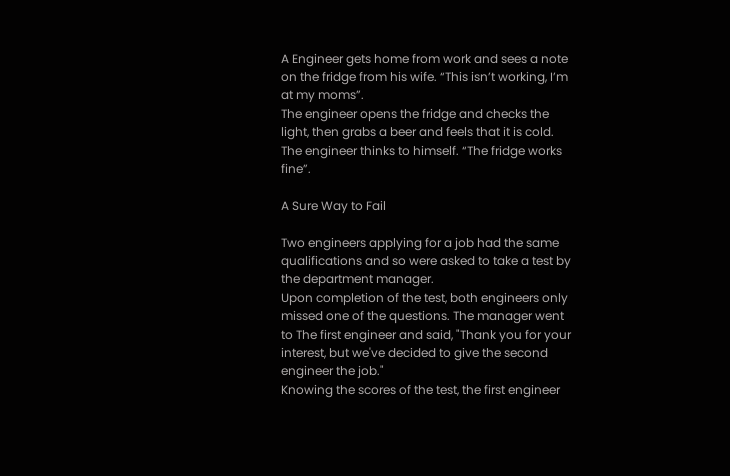A Engineer gets home from work and sees a note on the fridge from his wife. “This isn’t working, I’m at my moms”.
The engineer opens the fridge and checks the light, then grabs a beer and feels that it is cold. The engineer thinks to himself. “The fridge works fine”.

A Sure Way to Fail

Two engineers applying for a job had the same qualifications and so were asked to take a test by the department manager.
Upon completion of the test, both engineers only missed one of the questions. The manager went to The first engineer and said, "Thank you for your interest, but we've decided to give the second engineer the job."
Knowing the scores of the test, the first engineer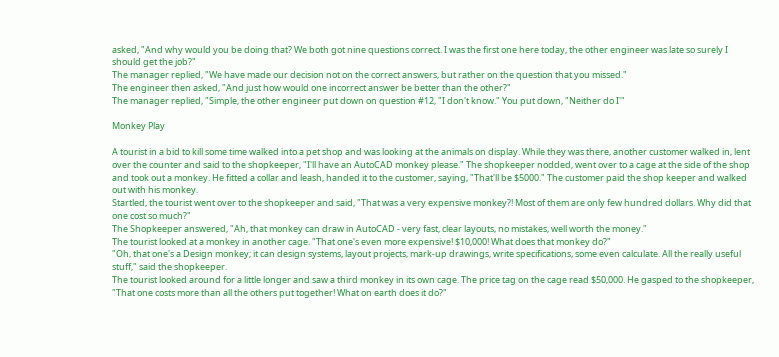asked, "And why would you be doing that? We both got nine questions correct. I was the first one here today, the other engineer was late so surely I should get the job?"
The manager replied, "We have made our decision not on the correct answers, but rather on the question that you missed."
The engineer then asked, "And just how would one incorrect answer be better than the other?"
The manager replied, "Simple, the other engineer put down on question #12, "I don't know." You put down, "Neither do I'"

Monkey Play

A tourist in a bid to kill some time walked into a pet shop and was looking at the animals on display. While they was there, another customer walked in, lent over the counter and said to the shopkeeper, "I'll have an AutoCAD monkey please." The shopkeeper nodded, went over to a cage at the side of the shop and took out a monkey. He fitted a collar and leash, handed it to the customer, saying, "That'll be $5000." The customer paid the shop keeper and walked out with his monkey.
Startled, the tourist went over to the shopkeeper and said, "That was a very expensive monkey?! Most of them are only few hundred dollars. Why did that one cost so much?"
The Shopkeeper answered, "Ah, that monkey can draw in AutoCAD - very fast, clear layouts, no mistakes, well worth the money."
The tourist looked at a monkey in another cage. "That one's even more expensive! $10,000! What does that monkey do?"
"Oh, that one's a Design monkey; it can design systems, layout projects, mark-up drawings, write specifications, some even calculate. All the really useful stuff," said the shopkeeper.
The tourist looked around for a little longer and saw a third monkey in its own cage. The price tag on the cage read $50,000. He gasped to the shopkeeper, "That one costs more than all the others put together! What on earth does it do?"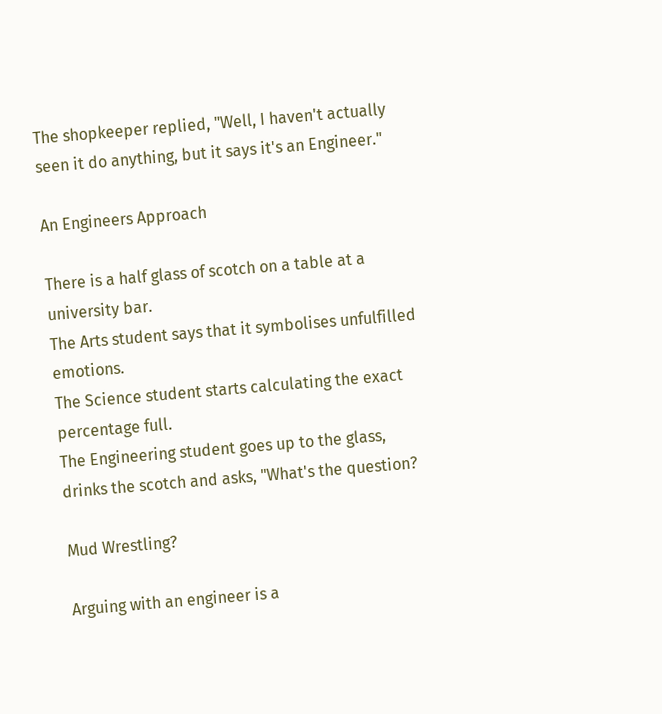The shopkeeper replied, "Well, I haven't actually seen it do anything, but it says it's an Engineer."

An Engineers Approach

There is a half glass of scotch on a table at a university bar.
The Arts student says that it symbolises unfulfilled emotions.
The Science student starts calculating the exact percentage full.
The Engineering student goes up to the glass, drinks the scotch and asks, "What's the question?

Mud Wrestling?

Arguing with an engineer is a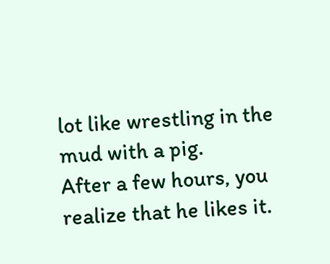lot like wrestling in the mud with a pig.
After a few hours, you realize that he likes it.